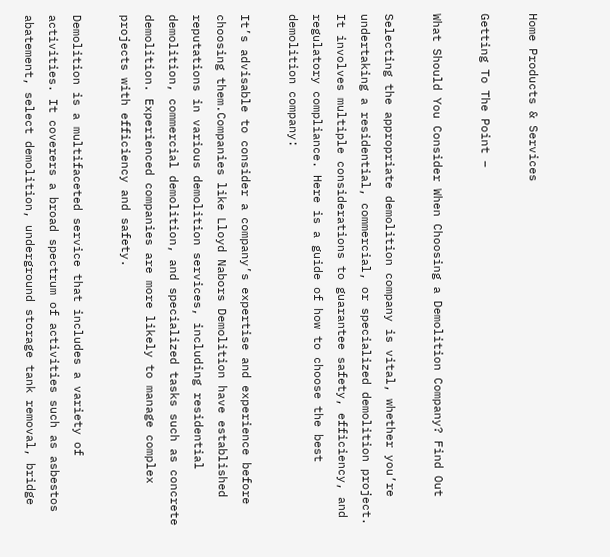Home Products & Services

Getting To The Point –

What Should You Consider When Choosing a Demolition Company? Find Out

Selecting the appropriate demolition company is vital, whether you’re undertaking a residential, commercial, or specialized demolition project. It involves multiple considerations to guarantee safety, efficiency, and regulatory compliance. Here is a guide of how to choose the best demolition company:

It’s advisable to consider a company’s expertise and experience before choosing them.Companies like Lloyd Nabors Demolition have established reputations in various demolition services, including residential demolition, commercial demolition, and specialized tasks such as concrete demolition. Experienced companies are more likely to manage complex projects with efficiency and safety.

Demolition is a multifaceted service that includes a variety of activities. It coverers a broad spectrum of activities such as asbestos abatement, select demolition, underground storage tank removal, bridge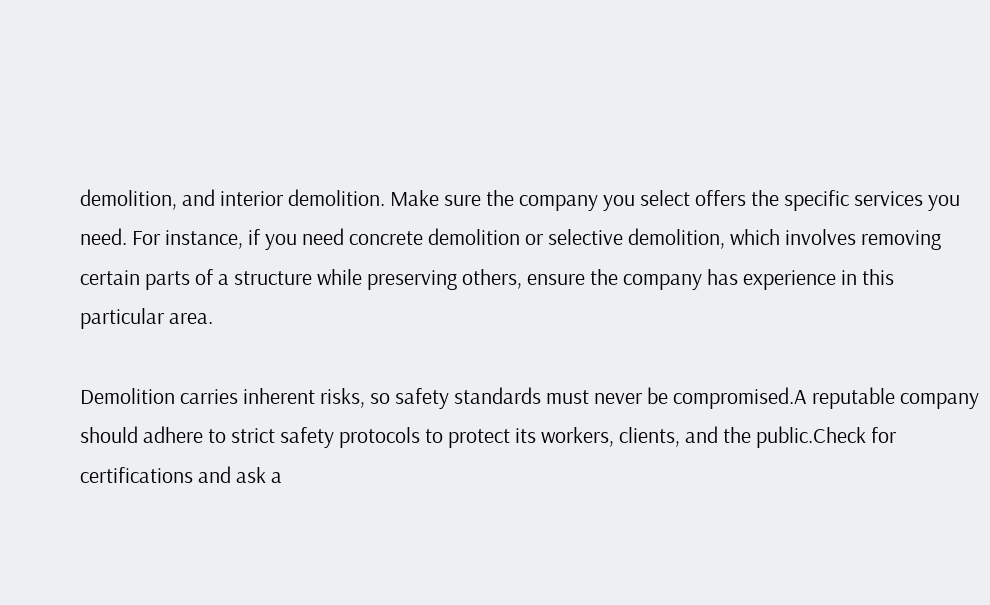demolition, and interior demolition. Make sure the company you select offers the specific services you need. For instance, if you need concrete demolition or selective demolition, which involves removing certain parts of a structure while preserving others, ensure the company has experience in this particular area.

Demolition carries inherent risks, so safety standards must never be compromised.A reputable company should adhere to strict safety protocols to protect its workers, clients, and the public.Check for certifications and ask a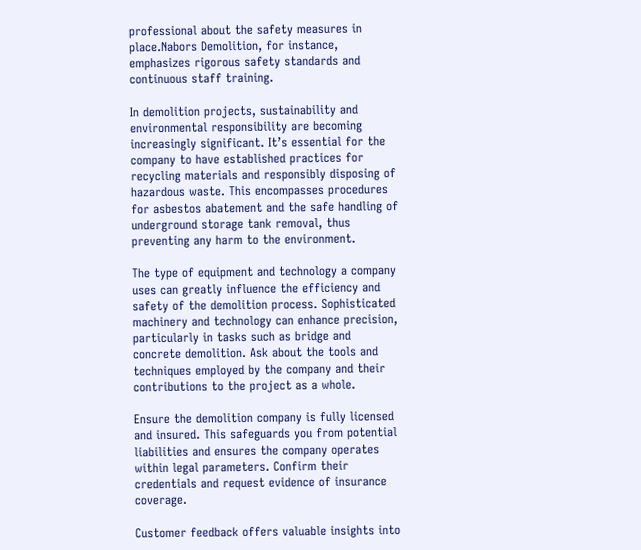professional about the safety measures in place.Nabors Demolition, for instance, emphasizes rigorous safety standards and continuous staff training.

In demolition projects, sustainability and environmental responsibility are becoming increasingly significant. It’s essential for the company to have established practices for recycling materials and responsibly disposing of hazardous waste. This encompasses procedures for asbestos abatement and the safe handling of underground storage tank removal, thus preventing any harm to the environment.

The type of equipment and technology a company uses can greatly influence the efficiency and safety of the demolition process. Sophisticated machinery and technology can enhance precision, particularly in tasks such as bridge and concrete demolition. Ask about the tools and techniques employed by the company and their contributions to the project as a whole.

Ensure the demolition company is fully licensed and insured. This safeguards you from potential liabilities and ensures the company operates within legal parameters. Confirm their credentials and request evidence of insurance coverage.

Customer feedback offers valuable insights into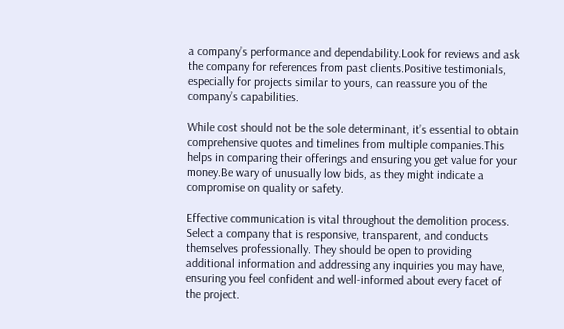a company’s performance and dependability.Look for reviews and ask the company for references from past clients.Positive testimonials, especially for projects similar to yours, can reassure you of the company’s capabilities.

While cost should not be the sole determinant, it’s essential to obtain comprehensive quotes and timelines from multiple companies.This helps in comparing their offerings and ensuring you get value for your money.Be wary of unusually low bids, as they might indicate a compromise on quality or safety.

Effective communication is vital throughout the demolition process. Select a company that is responsive, transparent, and conducts themselves professionally. They should be open to providing additional information and addressing any inquiries you may have, ensuring you feel confident and well-informed about every facet of the project.